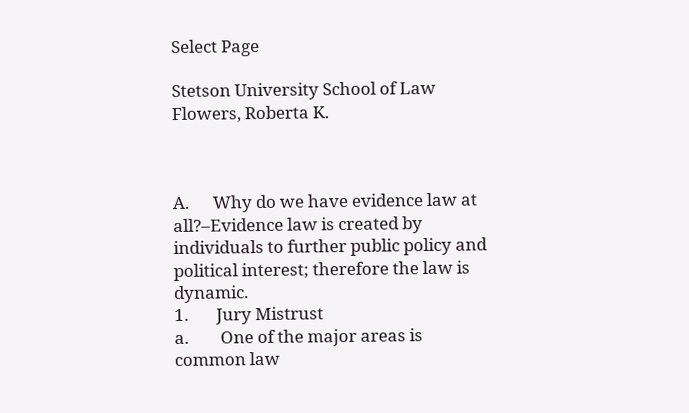Select Page

Stetson University School of Law
Flowers, Roberta K.



A.      Why do we have evidence law at all?–Evidence law is created by individuals to further public policy and political interest; therefore the law is dynamic.
1.       Jury Mistrust
a.        One of the major areas is common law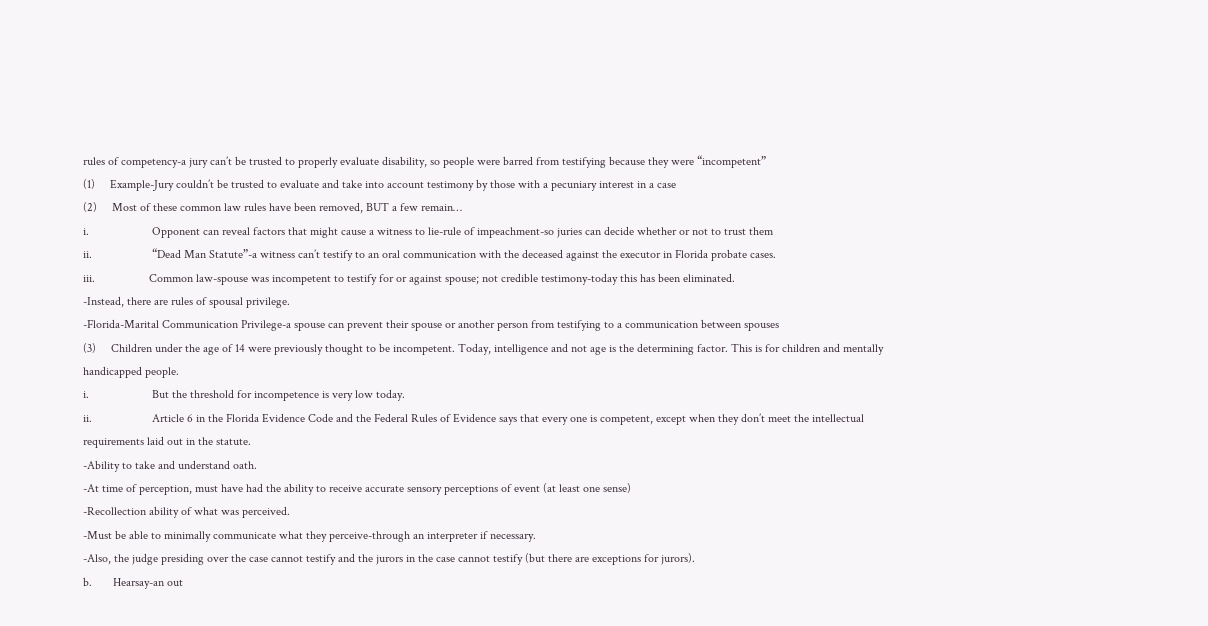rules of competency-a jury can’t be trusted to properly evaluate disability, so people were barred from testifying because they were “incompetent”
(1)     Example-Jury couldn’t be trusted to evaluate and take into account testimony by those with a pecuniary interest in a case
(2)     Most of these common law rules have been removed, BUT a few remain…
i.                     Opponent can reveal factors that might cause a witness to lie-rule of impeachment-so juries can decide whether or not to trust them
ii.                    “Dead Man Statute”-a witness can’t testify to an oral communication with the deceased against the executor in Florida probate cases.
iii.                  Common law-spouse was incompetent to testify for or against spouse; not credible testimony-today this has been eliminated.
-Instead, there are rules of spousal privilege.
-Florida-Marital Communication Privilege-a spouse can prevent their spouse or another person from testifying to a communication between spouses
(3)     Children under the age of 14 were previously thought to be incompetent. Today, intelligence and not age is the determining factor. This is for children and mentally handicapped people.
i.                     But the threshold for incompetence is very low today.
ii.                    Article 6 in the Florida Evidence Code and the Federal Rules of Evidence says that every one is competent, except when they don’t meet the intellectual requirements laid out in the statute.
-Ability to take and understand oath.
-At time of perception, must have had the ability to receive accurate sensory perceptions of event (at least one sense)
-Recollection ability of what was perceived.
-Must be able to minimally communicate what they perceive-through an interpreter if necessary.
-Also, the judge presiding over the case cannot testify and the jurors in the case cannot testify (but there are exceptions for jurors).
b.       Hearsay-an out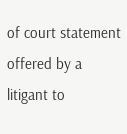of court statement offered by a litigant to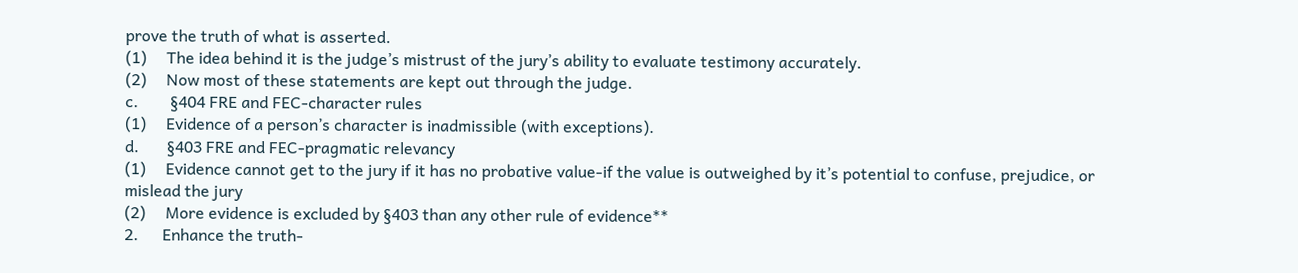prove the truth of what is asserted.
(1)     The idea behind it is the judge’s mistrust of the jury’s ability to evaluate testimony accurately.
(2)     Now most of these statements are kept out through the judge.
c.        §404 FRE and FEC-character rules
(1)     Evidence of a person’s character is inadmissible (with exceptions).
d.       §403 FRE and FEC-pragmatic relevancy
(1)     Evidence cannot get to the jury if it has no probative value-if the value is outweighed by it’s potential to confuse, prejudice, or mislead the jury
(2)     More evidence is excluded by §403 than any other rule of evidence**
2.      Enhance the truth-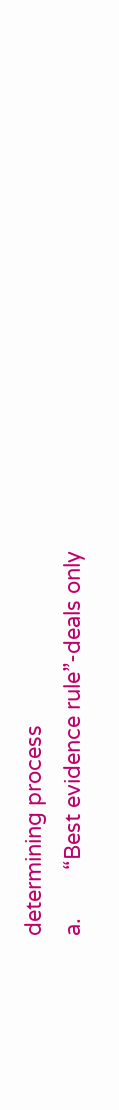determining process
a.        “Best evidence rule”-deals only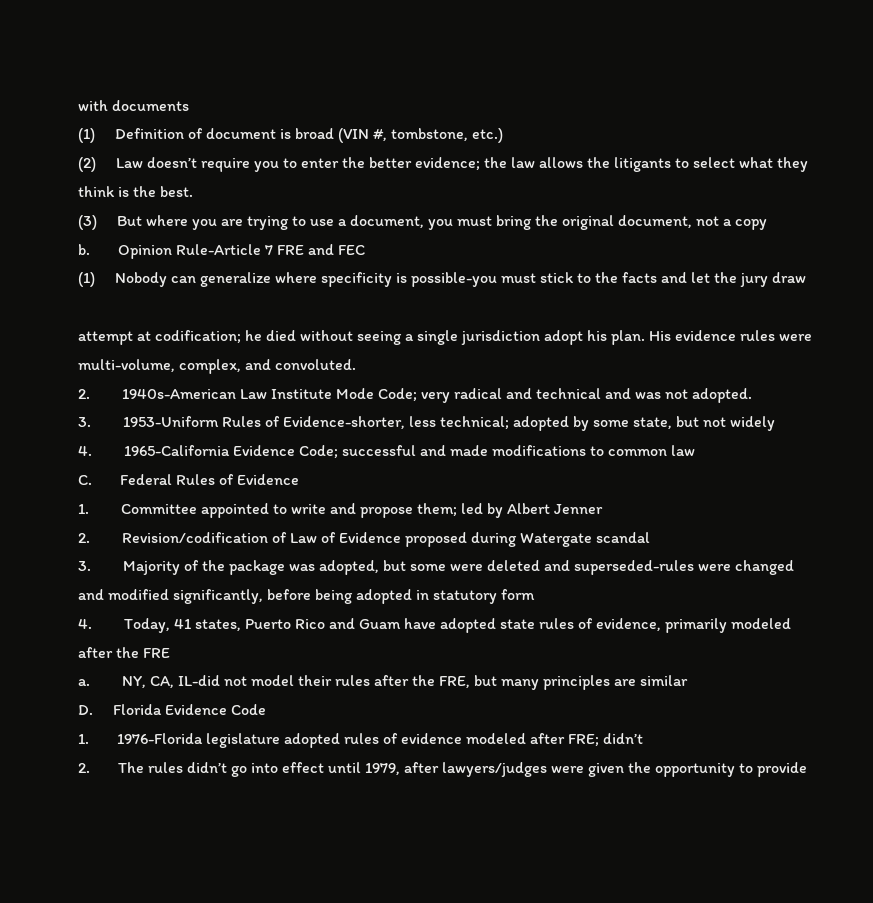with documents
(1)     Definition of document is broad (VIN #, tombstone, etc.)
(2)     Law doesn’t require you to enter the better evidence; the law allows the litigants to select what they think is the best.
(3)     But where you are trying to use a document, you must bring the original document, not a copy
b.       Opinion Rule-Article 7 FRE and FEC
(1)     Nobody can generalize where specificity is possible-you must stick to the facts and let the jury draw

attempt at codification; he died without seeing a single jurisdiction adopt his plan. His evidence rules were multi-volume, complex, and convoluted.
2.        1940s-American Law Institute Mode Code; very radical and technical and was not adopted.
3.        1953-Uniform Rules of Evidence-shorter, less technical; adopted by some state, but not widely
4.        1965-California Evidence Code; successful and made modifications to common law
C.       Federal Rules of Evidence
1.        Committee appointed to write and propose them; led by Albert Jenner
2.        Revision/codification of Law of Evidence proposed during Watergate scandal
3.        Majority of the package was adopted, but some were deleted and superseded-rules were changed and modified significantly, before being adopted in statutory form
4.        Today, 41 states, Puerto Rico and Guam have adopted state rules of evidence, primarily modeled after the FRE
a.        NY, CA, IL-did not model their rules after the FRE, but many principles are similar
D.     Florida Evidence Code
1.       1976-Florida legislature adopted rules of evidence modeled after FRE; didn’t
2.       The rules didn’t go into effect until 1979, after lawyers/judges were given the opportunity to provide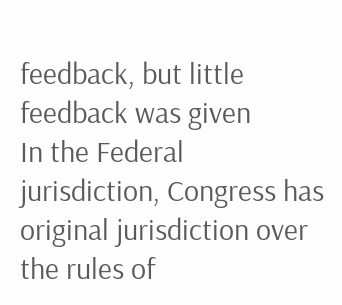feedback, but little feedback was given
In the Federal jurisdiction, Congress has original jurisdiction over the rules of